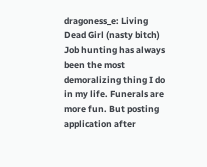dragoness_e: Living Dead Girl (nasty bitch)
Job hunting has always been the most demoralizing thing I do in my life. Funerals are more fun. But posting application after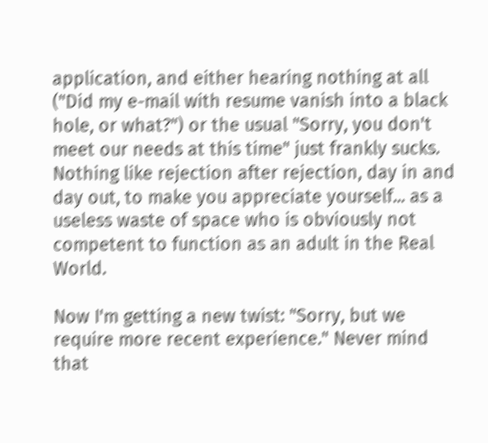application, and either hearing nothing at all ("Did my e-mail with resume vanish into a black hole, or what?") or the usual "Sorry, you don't meet our needs at this time" just frankly sucks. Nothing like rejection after rejection, day in and day out, to make you appreciate yourself... as a useless waste of space who is obviously not competent to function as an adult in the Real World.

Now I'm getting a new twist: "Sorry, but we require more recent experience." Never mind that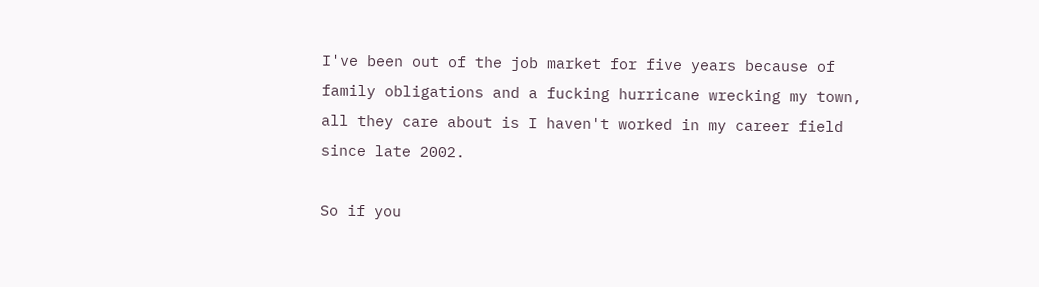I've been out of the job market for five years because of family obligations and a fucking hurricane wrecking my town, all they care about is I haven't worked in my career field since late 2002.

So if you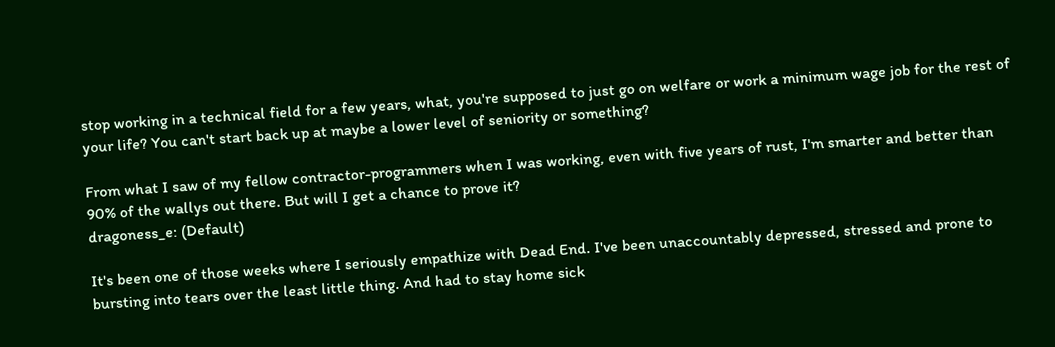stop working in a technical field for a few years, what, you're supposed to just go on welfare or work a minimum wage job for the rest of your life? You can't start back up at maybe a lower level of seniority or something?

From what I saw of my fellow contractor-programmers when I was working, even with five years of rust, I'm smarter and better than 90% of the wallys out there. But will I get a chance to prove it?
dragoness_e: (Default)

It's been one of those weeks where I seriously empathize with Dead End. I've been unaccountably depressed, stressed and prone to bursting into tears over the least little thing. And had to stay home sick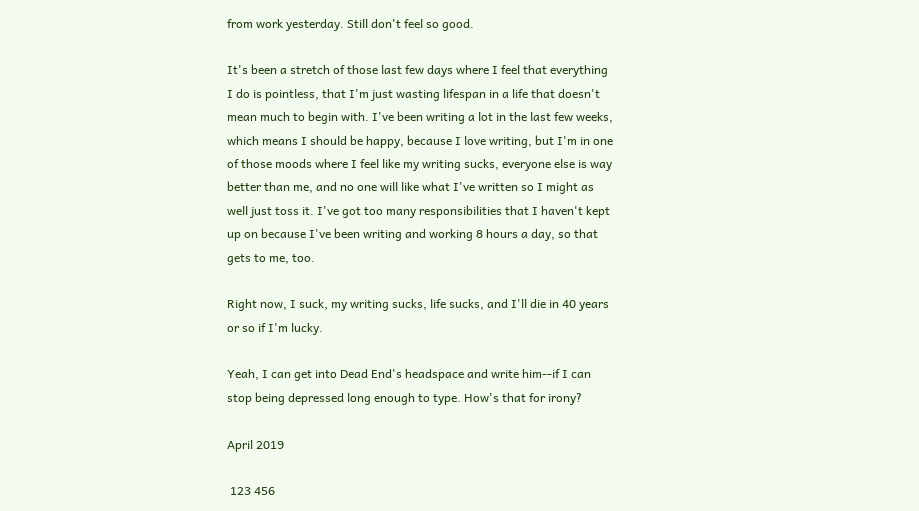from work yesterday. Still don't feel so good.

It's been a stretch of those last few days where I feel that everything I do is pointless, that I'm just wasting lifespan in a life that doesn't mean much to begin with. I've been writing a lot in the last few weeks, which means I should be happy, because I love writing, but I'm in one of those moods where I feel like my writing sucks, everyone else is way better than me, and no one will like what I've written so I might as well just toss it. I've got too many responsibilities that I haven't kept up on because I've been writing and working 8 hours a day, so that gets to me, too.

Right now, I suck, my writing sucks, life sucks, and I'll die in 40 years or so if I'm lucky.

Yeah, I can get into Dead End's headspace and write him--if I can stop being depressed long enough to type. How's that for irony?

April 2019

 123 456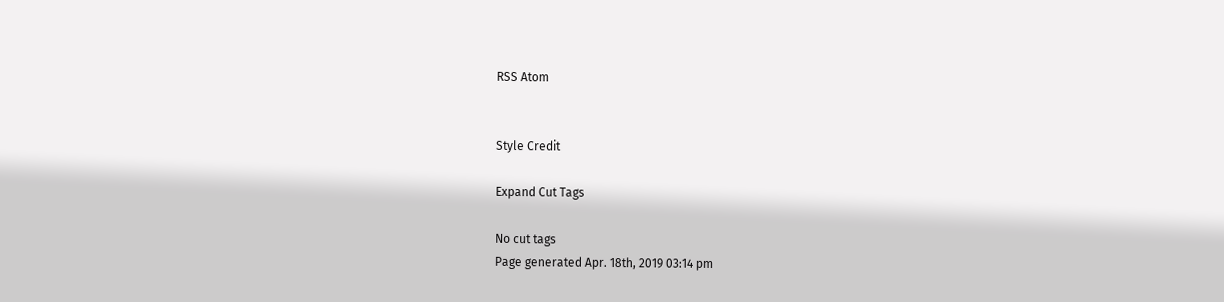RSS Atom


Style Credit

Expand Cut Tags

No cut tags
Page generated Apr. 18th, 2019 03:14 pm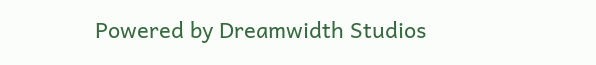Powered by Dreamwidth Studios